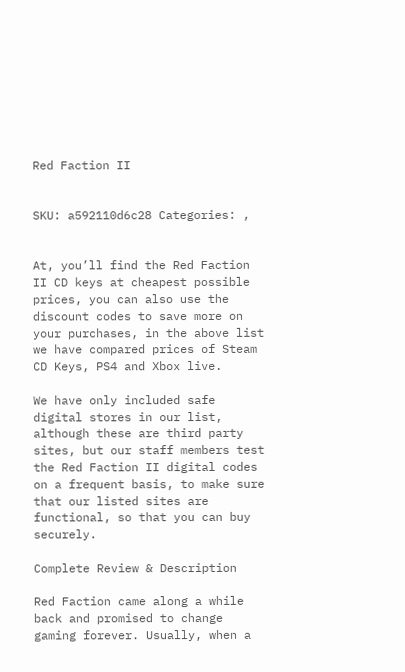Red Faction II


SKU: a592110d6c28 Categories: ,


At, you’ll find the Red Faction II CD keys at cheapest possible prices, you can also use the discount codes to save more on your purchases, in the above list we have compared prices of Steam CD Keys, PS4 and Xbox live.

We have only included safe digital stores in our list, although these are third party sites, but our staff members test the Red Faction II digital codes on a frequent basis, to make sure that our listed sites are functional, so that you can buy securely.

Complete Review & Description

Red Faction came along a while back and promised to change gaming forever. Usually, when a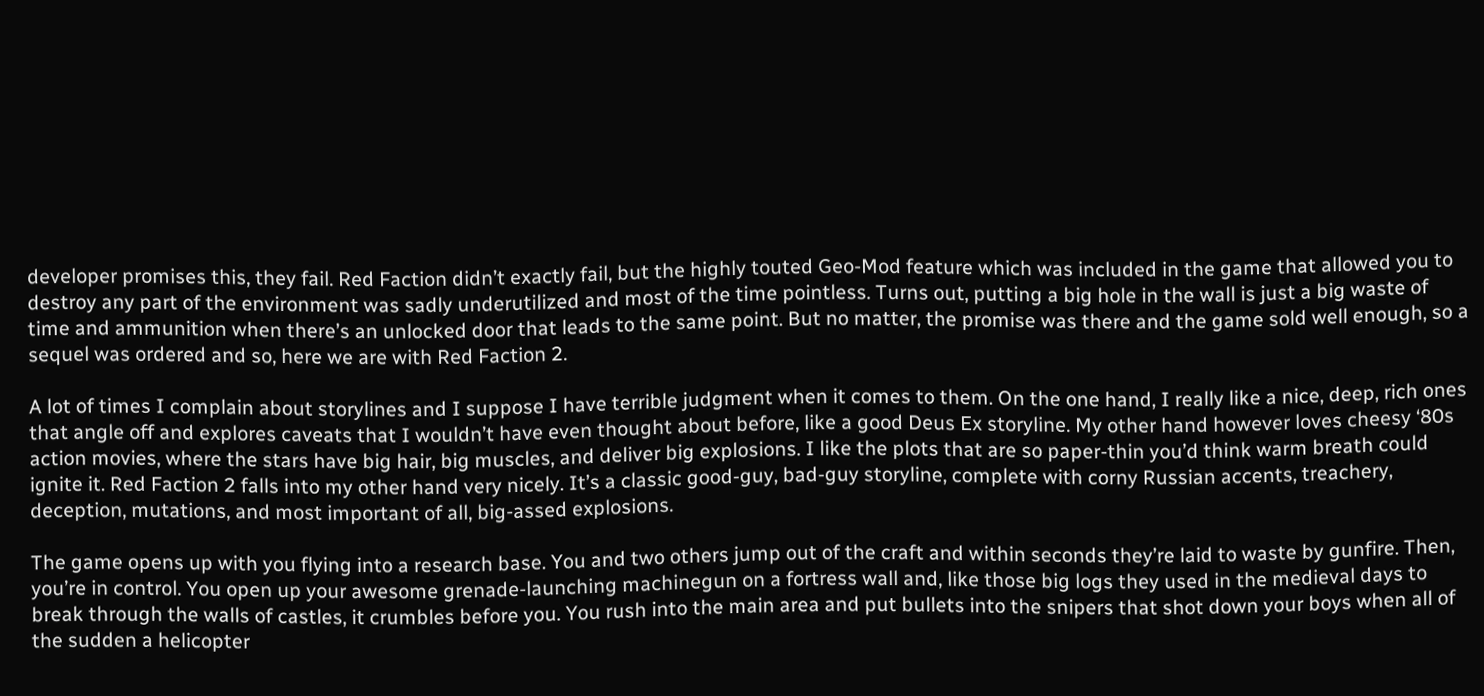developer promises this, they fail. Red Faction didn’t exactly fail, but the highly touted Geo-Mod feature which was included in the game that allowed you to destroy any part of the environment was sadly underutilized and most of the time pointless. Turns out, putting a big hole in the wall is just a big waste of time and ammunition when there’s an unlocked door that leads to the same point. But no matter, the promise was there and the game sold well enough, so a sequel was ordered and so, here we are with Red Faction 2.

A lot of times I complain about storylines and I suppose I have terrible judgment when it comes to them. On the one hand, I really like a nice, deep, rich ones that angle off and explores caveats that I wouldn’t have even thought about before, like a good Deus Ex storyline. My other hand however loves cheesy ‘80s action movies, where the stars have big hair, big muscles, and deliver big explosions. I like the plots that are so paper-thin you’d think warm breath could ignite it. Red Faction 2 falls into my other hand very nicely. It’s a classic good-guy, bad-guy storyline, complete with corny Russian accents, treachery, deception, mutations, and most important of all, big-assed explosions.

The game opens up with you flying into a research base. You and two others jump out of the craft and within seconds they’re laid to waste by gunfire. Then, you’re in control. You open up your awesome grenade-launching machinegun on a fortress wall and, like those big logs they used in the medieval days to break through the walls of castles, it crumbles before you. You rush into the main area and put bullets into the snipers that shot down your boys when all of the sudden a helicopter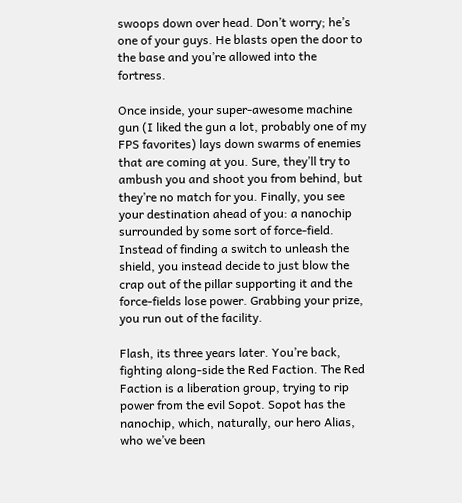swoops down over head. Don’t worry; he’s one of your guys. He blasts open the door to the base and you’re allowed into the fortress.

Once inside, your super-awesome machine gun (I liked the gun a lot, probably one of my FPS favorites) lays down swarms of enemies that are coming at you. Sure, they’ll try to ambush you and shoot you from behind, but they’re no match for you. Finally, you see your destination ahead of you: a nanochip surrounded by some sort of force-field. Instead of finding a switch to unleash the shield, you instead decide to just blow the crap out of the pillar supporting it and the force-fields lose power. Grabbing your prize, you run out of the facility.

Flash, its three years later. You’re back, fighting along-side the Red Faction. The Red Faction is a liberation group, trying to rip power from the evil Sopot. Sopot has the nanochip, which, naturally, our hero Alias, who we’ve been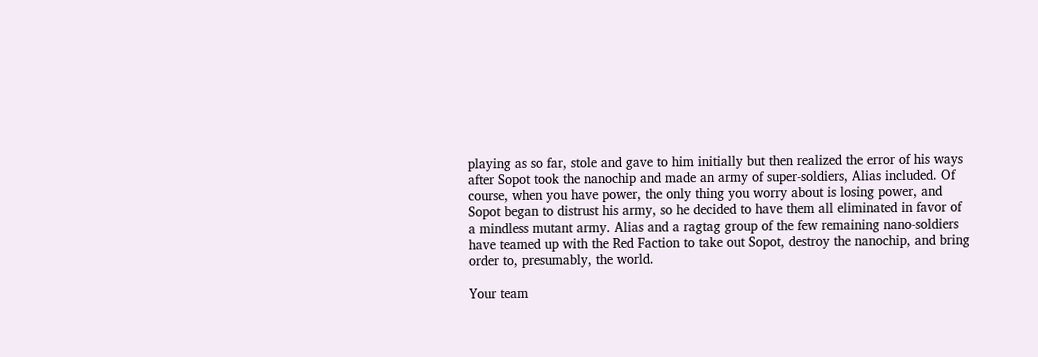playing as so far, stole and gave to him initially but then realized the error of his ways after Sopot took the nanochip and made an army of super-soldiers, Alias included. Of course, when you have power, the only thing you worry about is losing power, and Sopot began to distrust his army, so he decided to have them all eliminated in favor of a mindless mutant army. Alias and a ragtag group of the few remaining nano-soldiers have teamed up with the Red Faction to take out Sopot, destroy the nanochip, and bring order to, presumably, the world.

Your team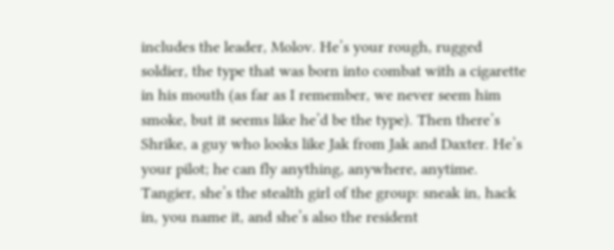includes the leader, Molov. He’s your rough, rugged soldier, the type that was born into combat with a cigarette in his mouth (as far as I remember, we never seem him smoke, but it seems like he’d be the type). Then there’s Shrike, a guy who looks like Jak from Jak and Daxter. He’s your pilot; he can fly anything, anywhere, anytime. Tangier, she’s the stealth girl of the group: sneak in, hack in, you name it, and she’s also the resident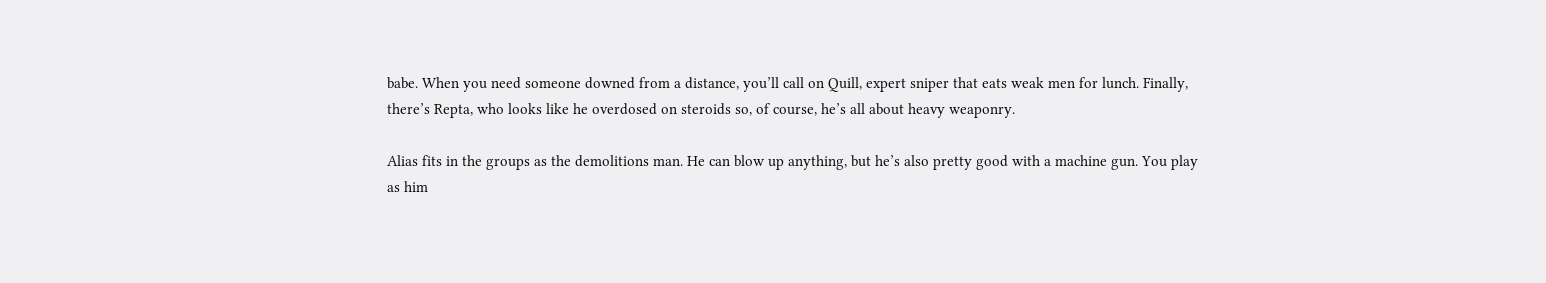babe. When you need someone downed from a distance, you’ll call on Quill, expert sniper that eats weak men for lunch. Finally, there’s Repta, who looks like he overdosed on steroids so, of course, he’s all about heavy weaponry.

Alias fits in the groups as the demolitions man. He can blow up anything, but he’s also pretty good with a machine gun. You play as him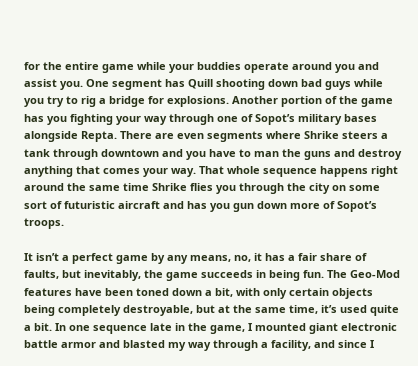for the entire game while your buddies operate around you and assist you. One segment has Quill shooting down bad guys while you try to rig a bridge for explosions. Another portion of the game has you fighting your way through one of Sopot’s military bases alongside Repta. There are even segments where Shrike steers a tank through downtown and you have to man the guns and destroy anything that comes your way. That whole sequence happens right around the same time Shrike flies you through the city on some sort of futuristic aircraft and has you gun down more of Sopot’s troops.

It isn’t a perfect game by any means, no, it has a fair share of faults, but inevitably, the game succeeds in being fun. The Geo-Mod features have been toned down a bit, with only certain objects being completely destroyable, but at the same time, it’s used quite a bit. In one sequence late in the game, I mounted giant electronic battle armor and blasted my way through a facility, and since I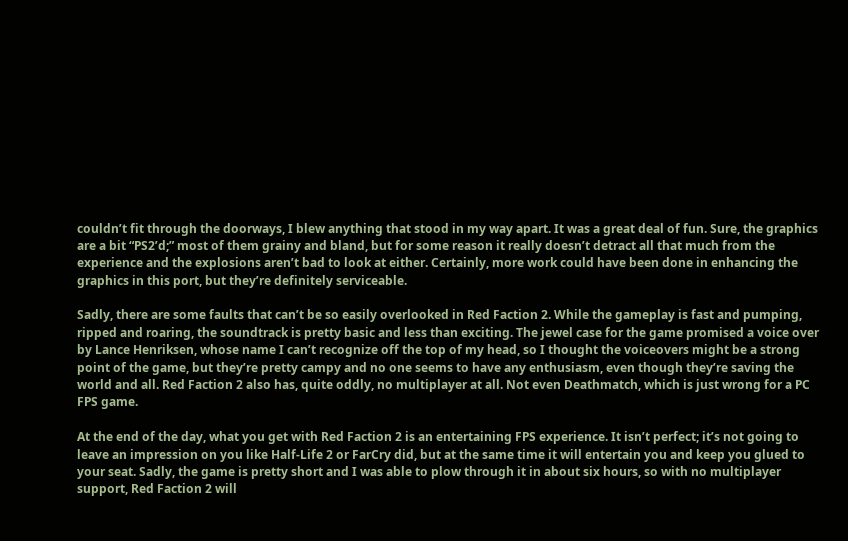couldn’t fit through the doorways, I blew anything that stood in my way apart. It was a great deal of fun. Sure, the graphics are a bit “PS2’d;” most of them grainy and bland, but for some reason it really doesn’t detract all that much from the experience and the explosions aren’t bad to look at either. Certainly, more work could have been done in enhancing the graphics in this port, but they’re definitely serviceable.

Sadly, there are some faults that can’t be so easily overlooked in Red Faction 2. While the gameplay is fast and pumping, ripped and roaring, the soundtrack is pretty basic and less than exciting. The jewel case for the game promised a voice over by Lance Henriksen, whose name I can’t recognize off the top of my head, so I thought the voiceovers might be a strong point of the game, but they’re pretty campy and no one seems to have any enthusiasm, even though they’re saving the world and all. Red Faction 2 also has, quite oddly, no multiplayer at all. Not even Deathmatch, which is just wrong for a PC FPS game.

At the end of the day, what you get with Red Faction 2 is an entertaining FPS experience. It isn’t perfect; it’s not going to leave an impression on you like Half-Life 2 or FarCry did, but at the same time it will entertain you and keep you glued to your seat. Sadly, the game is pretty short and I was able to plow through it in about six hours, so with no multiplayer support, Red Faction 2 will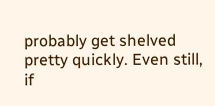probably get shelved pretty quickly. Even still, if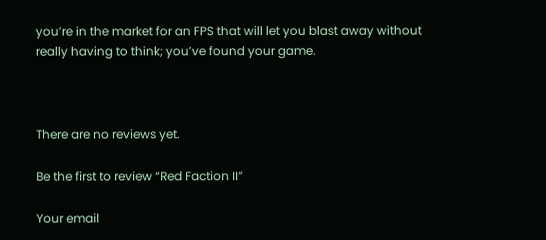you’re in the market for an FPS that will let you blast away without really having to think; you’ve found your game.



There are no reviews yet.

Be the first to review “Red Faction II”

Your email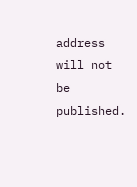address will not be published.